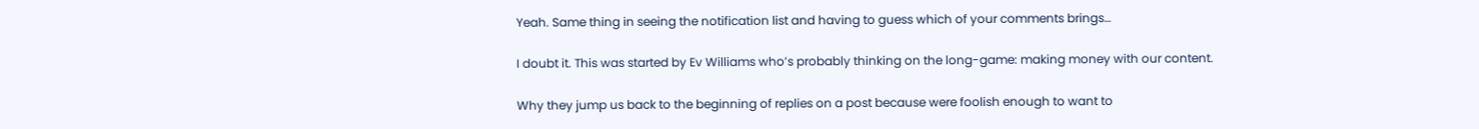Yeah. Same thing in seeing the notification list and having to guess which of your comments brings…

I doubt it. This was started by Ev Williams who’s probably thinking on the long-game: making money with our content.

Why they jump us back to the beginning of replies on a post because were foolish enough to want to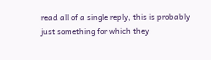read all of a single reply, this is probably just something for which they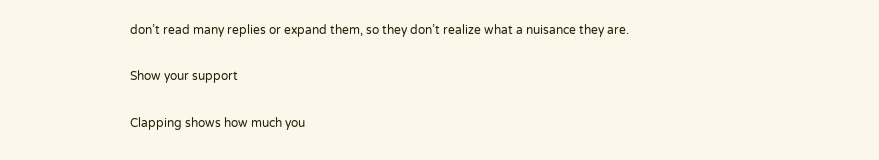don’t read many replies or expand them, so they don’t realize what a nuisance they are.

Show your support

Clapping shows how much you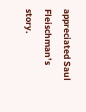appreciated Saul Fleischman’s story.